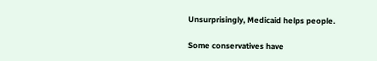Unsurprisingly, Medicaid helps people.

Some conservatives have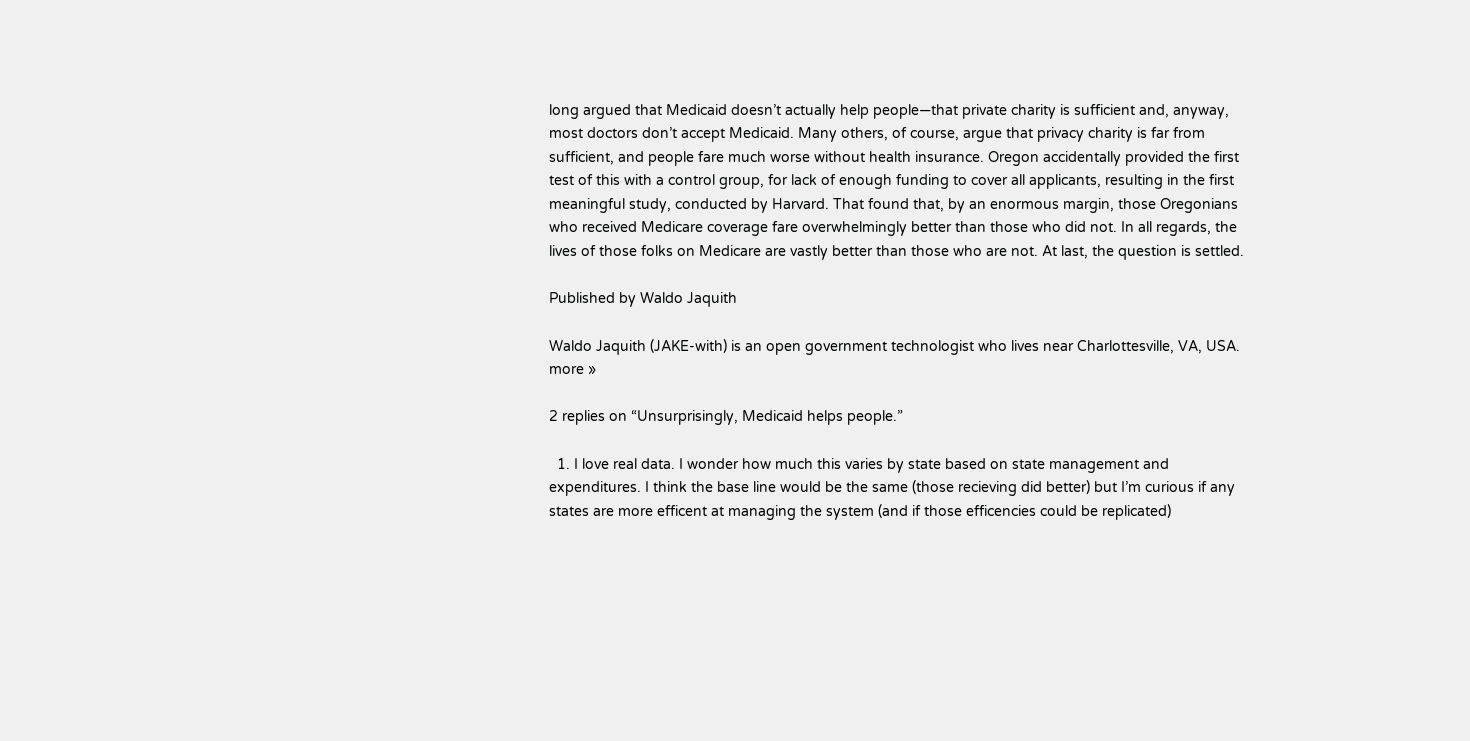long argued that Medicaid doesn’t actually help people—that private charity is sufficient and, anyway, most doctors don’t accept Medicaid. Many others, of course, argue that privacy charity is far from sufficient, and people fare much worse without health insurance. Oregon accidentally provided the first test of this with a control group, for lack of enough funding to cover all applicants, resulting in the first meaningful study, conducted by Harvard. That found that, by an enormous margin, those Oregonians who received Medicare coverage fare overwhelmingly better than those who did not. In all regards, the lives of those folks on Medicare are vastly better than those who are not. At last, the question is settled.

Published by Waldo Jaquith

Waldo Jaquith (JAKE-with) is an open government technologist who lives near Charlottesville, VA, USA. more »

2 replies on “Unsurprisingly, Medicaid helps people.”

  1. I love real data. I wonder how much this varies by state based on state management and expenditures. I think the base line would be the same (those recieving did better) but I’m curious if any states are more efficent at managing the system (and if those efficencies could be replicated)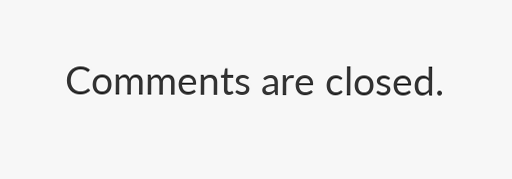Comments are closed.